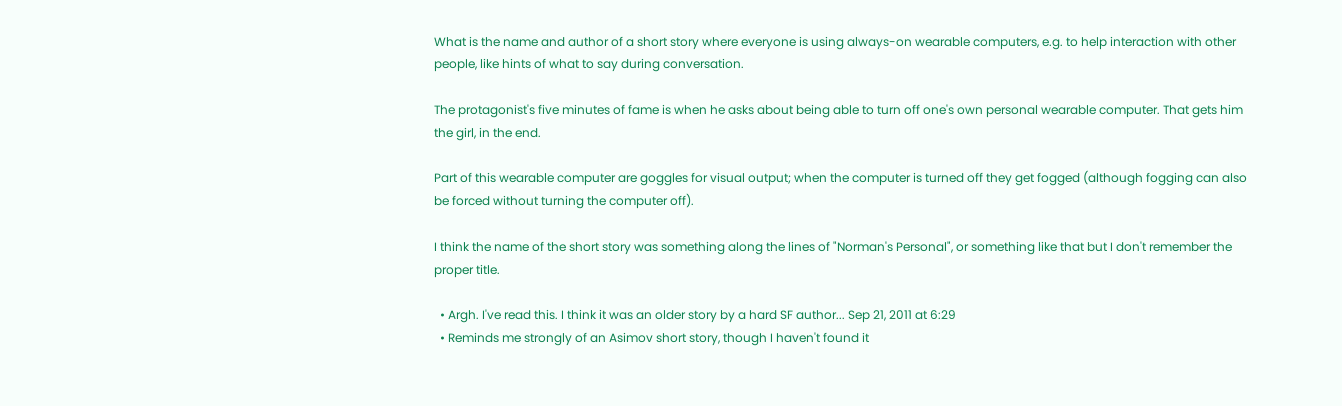What is the name and author of a short story where everyone is using always-on wearable computers, e.g. to help interaction with other people, like hints of what to say during conversation.

The protagonist's five minutes of fame is when he asks about being able to turn off one's own personal wearable computer. That gets him the girl, in the end.

Part of this wearable computer are goggles for visual output; when the computer is turned off they get fogged (although fogging can also be forced without turning the computer off).

I think the name of the short story was something along the lines of "Norman's Personal", or something like that but I don't remember the proper title.

  • Argh. I've read this. I think it was an older story by a hard SF author... Sep 21, 2011 at 6:29
  • Reminds me strongly of an Asimov short story, though I haven't found it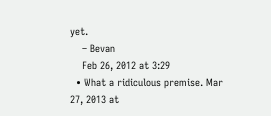yet.
    – Bevan
    Feb 26, 2012 at 3:29
  • What a ridiculous premise. Mar 27, 2013 at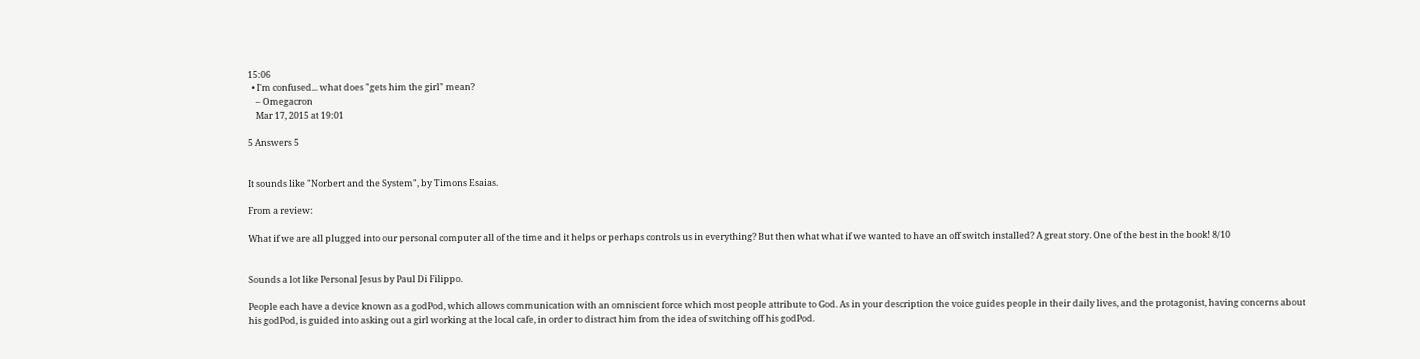15:06
  • I'm confused... what does "gets him the girl" mean?
    – Omegacron
    Mar 17, 2015 at 19:01

5 Answers 5


It sounds like "Norbert and the System", by Timons Esaias.

From a review:

What if we are all plugged into our personal computer all of the time and it helps or perhaps controls us in everything? But then what what if we wanted to have an off switch installed? A great story. One of the best in the book! 8/10


Sounds a lot like Personal Jesus by Paul Di Filippo.

People each have a device known as a godPod, which allows communication with an omniscient force which most people attribute to God. As in your description the voice guides people in their daily lives, and the protagonist, having concerns about his godPod, is guided into asking out a girl working at the local cafe, in order to distract him from the idea of switching off his godPod.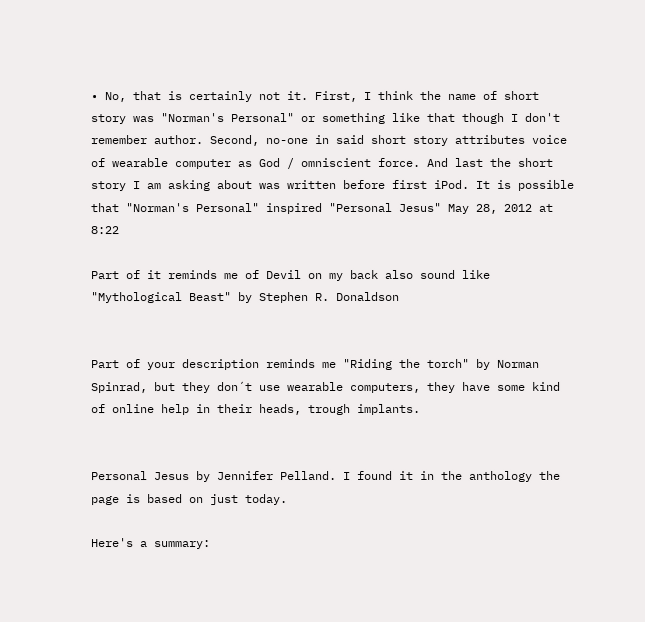• No, that is certainly not it. First, I think the name of short story was "Norman's Personal" or something like that though I don't remember author. Second, no-one in said short story attributes voice of wearable computer as God / omniscient force. And last the short story I am asking about was written before first iPod. It is possible that "Norman's Personal" inspired "Personal Jesus" May 28, 2012 at 8:22

Part of it reminds me of Devil on my back also sound like "Mythological Beast" by Stephen R. Donaldson


Part of your description reminds me "Riding the torch" by Norman Spinrad, but they don´t use wearable computers, they have some kind of online help in their heads, trough implants.


Personal Jesus by Jennifer Pelland. I found it in the anthology the page is based on just today.

Here's a summary: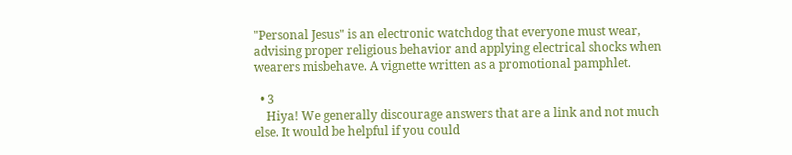"Personal Jesus" is an electronic watchdog that everyone must wear, advising proper religious behavior and applying electrical shocks when wearers misbehave. A vignette written as a promotional pamphlet.

  • 3
    Hiya! We generally discourage answers that are a link and not much else. It would be helpful if you could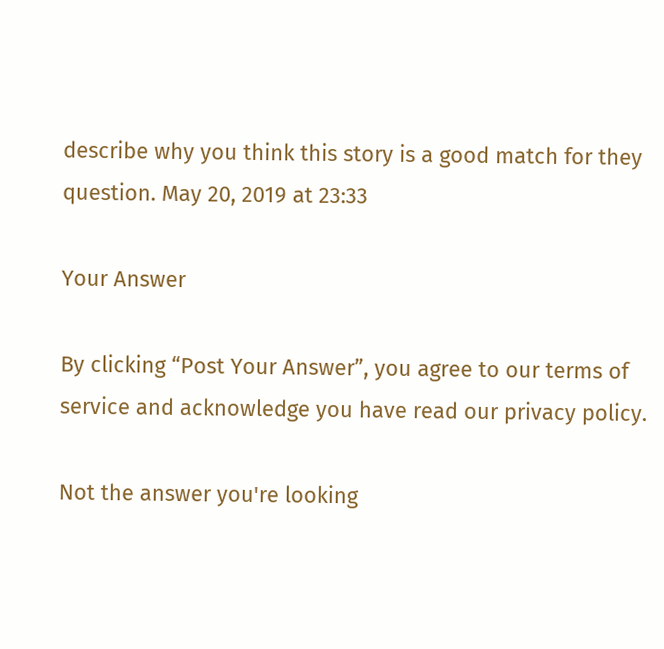describe why you think this story is a good match for they question. May 20, 2019 at 23:33

Your Answer

By clicking “Post Your Answer”, you agree to our terms of service and acknowledge you have read our privacy policy.

Not the answer you're looking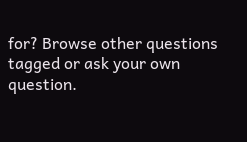for? Browse other questions tagged or ask your own question.